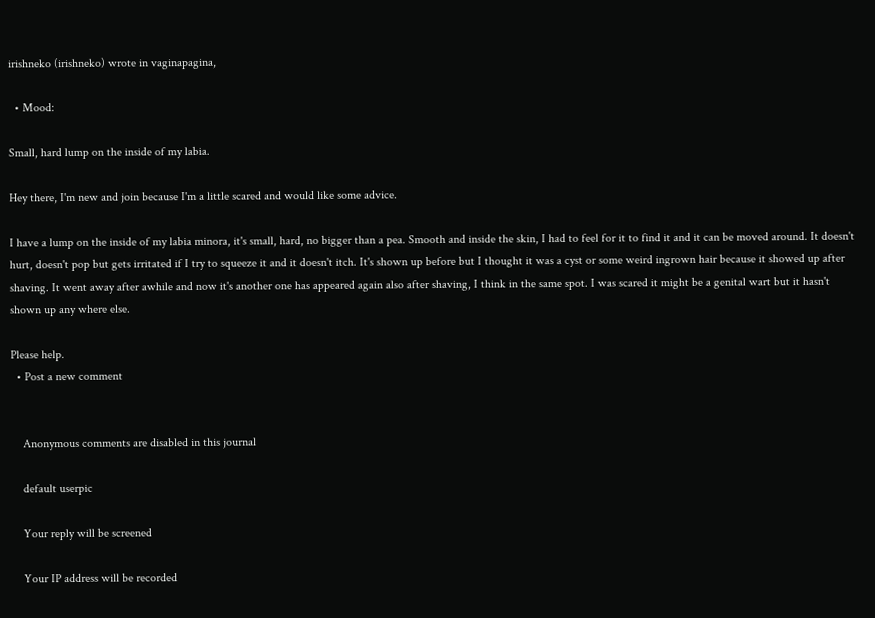irishneko (irishneko) wrote in vaginapagina,

  • Mood:

Small, hard lump on the inside of my labia.

Hey there, I'm new and join because I'm a little scared and would like some advice.

I have a lump on the inside of my labia minora, it's small, hard, no bigger than a pea. Smooth and inside the skin, I had to feel for it to find it and it can be moved around. It doesn't hurt, doesn't pop but gets irritated if I try to squeeze it and it doesn't itch. It's shown up before but I thought it was a cyst or some weird ingrown hair because it showed up after shaving. It went away after awhile and now it's another one has appeared again also after shaving, I think in the same spot. I was scared it might be a genital wart but it hasn't shown up any where else.

Please help.
  • Post a new comment


    Anonymous comments are disabled in this journal

    default userpic

    Your reply will be screened

    Your IP address will be recorded